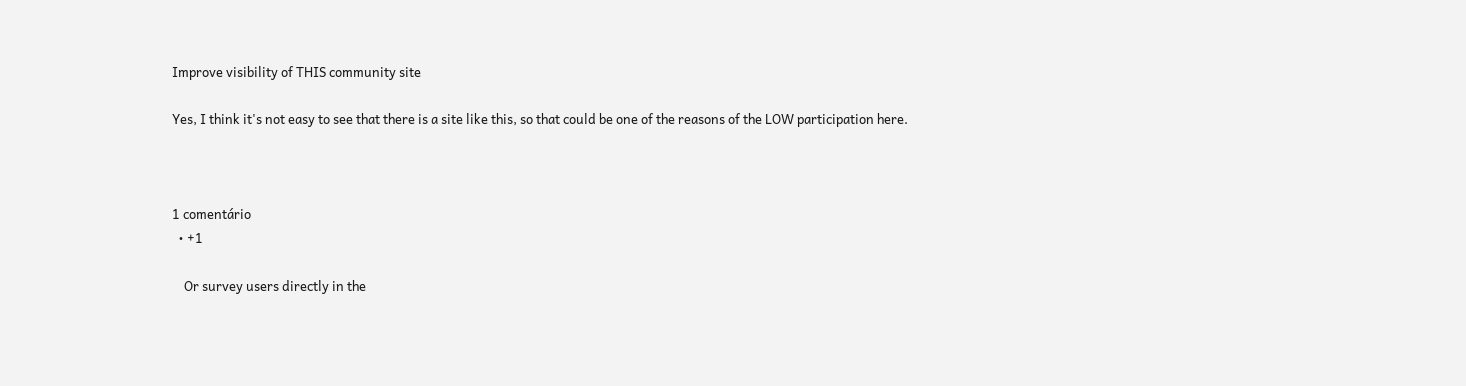Improve visibility of THIS community site

Yes, I think it's not easy to see that there is a site like this, so that could be one of the reasons of the LOW participation here.



1 comentário
  • +1

    Or survey users directly in the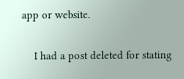app or website.

    I had a post deleted for stating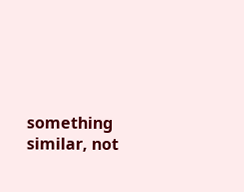something similar, not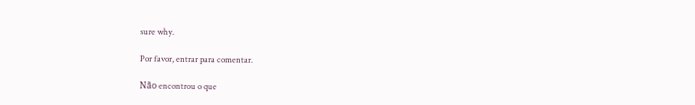sure why.

Por favor, entrar para comentar.

Não encontrou o que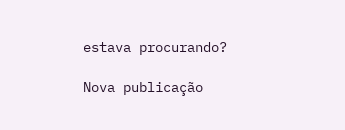estava procurando?

Nova publicação